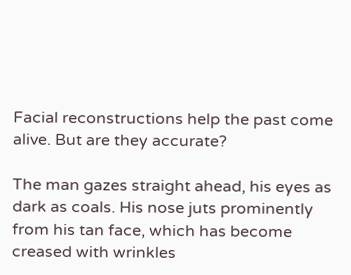Facial reconstructions help the past come alive. But are they accurate?

The man gazes straight ahead, his eyes as dark as coals. His nose juts prominently from his tan face, which has become creased with wrinkles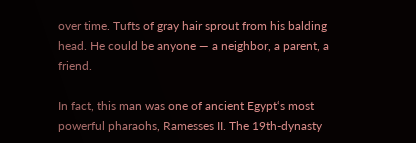over time. Tufts of gray hair sprout from his balding head. He could be anyone — a neighbor, a parent, a friend.

In fact, this man was one of ancient Egypt‘s most powerful pharaohs, Ramesses II. The 19th-dynasty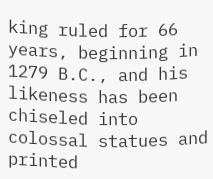king ruled for 66 years, beginning in 1279 B.C., and his likeness has been chiseled into colossal statues and printed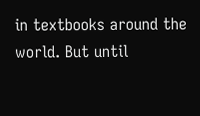in textbooks around the world. But until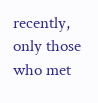recently, only those who met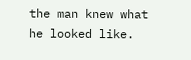the man knew what he looked like.